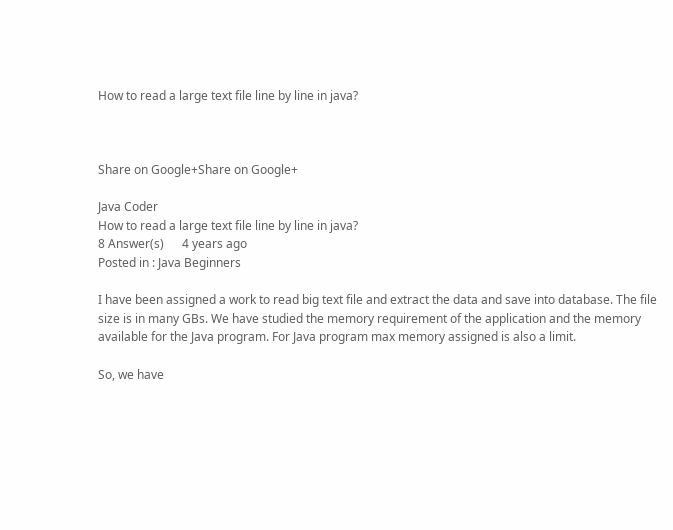How to read a large text file line by line in java?



Share on Google+Share on Google+

Java Coder
How to read a large text file line by line in java?
8 Answer(s)      4 years ago
Posted in : Java Beginners

I have been assigned a work to read big text file and extract the data and save into database. The file size is in many GBs. We have studied the memory requirement of the application and the memory available for the Java program. For Java program max memory assigned is also a limit.

So, we have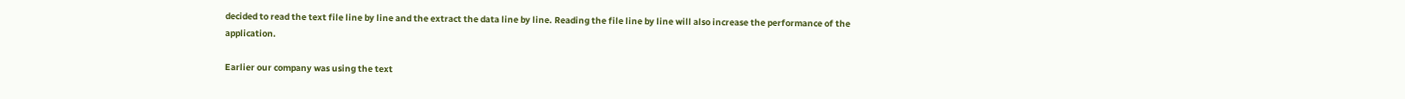decided to read the text file line by line and the extract the data line by line. Reading the file line by line will also increase the performance of the application.

Earlier our company was using the text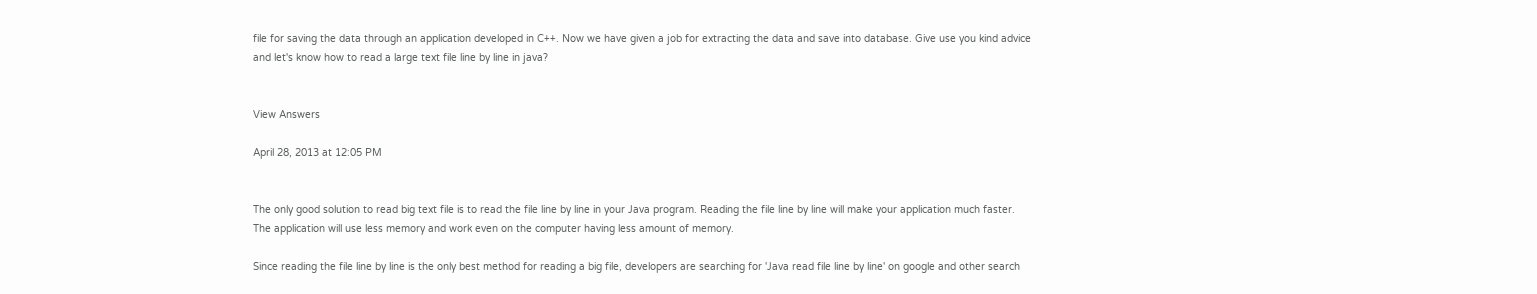file for saving the data through an application developed in C++. Now we have given a job for extracting the data and save into database. Give use you kind advice and let's know how to read a large text file line by line in java?


View Answers

April 28, 2013 at 12:05 PM


The only good solution to read big text file is to read the file line by line in your Java program. Reading the file line by line will make your application much faster. The application will use less memory and work even on the computer having less amount of memory.

Since reading the file line by line is the only best method for reading a big file, developers are searching for 'Java read file line by line' on google and other search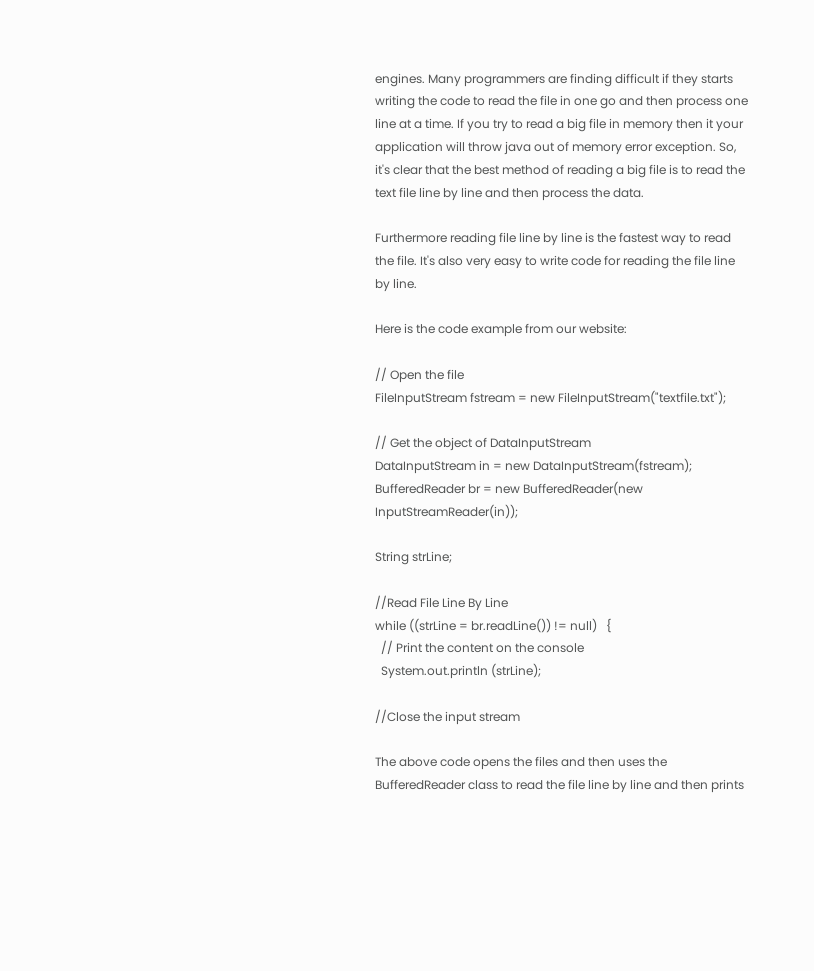engines. Many programmers are finding difficult if they starts writing the code to read the file in one go and then process one line at a time. If you try to read a big file in memory then it your application will throw java out of memory error exception. So, it's clear that the best method of reading a big file is to read the text file line by line and then process the data.

Furthermore reading file line by line is the fastest way to read the file. It's also very easy to write code for reading the file line by line.

Here is the code example from our website:

// Open the file
FileInputStream fstream = new FileInputStream("textfile.txt");

// Get the object of DataInputStream
DataInputStream in = new DataInputStream(fstream);
BufferedReader br = new BufferedReader(new InputStreamReader(in));

String strLine;

//Read File Line By Line
while ((strLine = br.readLine()) != null)   {
  // Print the content on the console
  System.out.println (strLine);

//Close the input stream

The above code opens the files and then uses the BufferedReader class to read the file line by line and then prints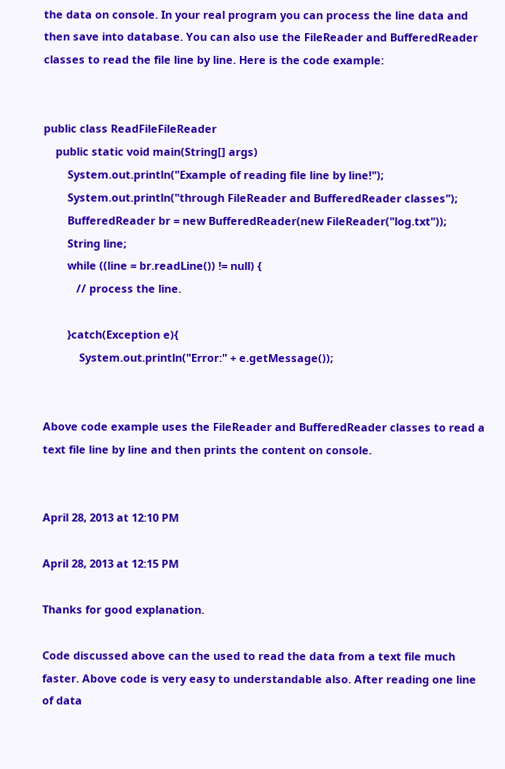the data on console. In your real program you can process the line data and then save into database. You can also use the FileReader and BufferedReader classes to read the file line by line. Here is the code example:


public class ReadFileFileReader
    public static void main(String[] args)
        System.out.println("Example of reading file line by line!");
        System.out.println("through FileReader and BufferedReader classes");
        BufferedReader br = new BufferedReader(new FileReader("log.txt"));
        String line;
        while ((line = br.readLine()) != null) {
           // process the line.

        }catch(Exception e){
            System.out.println("Error:" + e.getMessage());


Above code example uses the FileReader and BufferedReader classes to read a text file line by line and then prints the content on console.


April 28, 2013 at 12:10 PM

April 28, 2013 at 12:15 PM

Thanks for good explanation.

Code discussed above can the used to read the data from a text file much faster. Above code is very easy to understandable also. After reading one line of data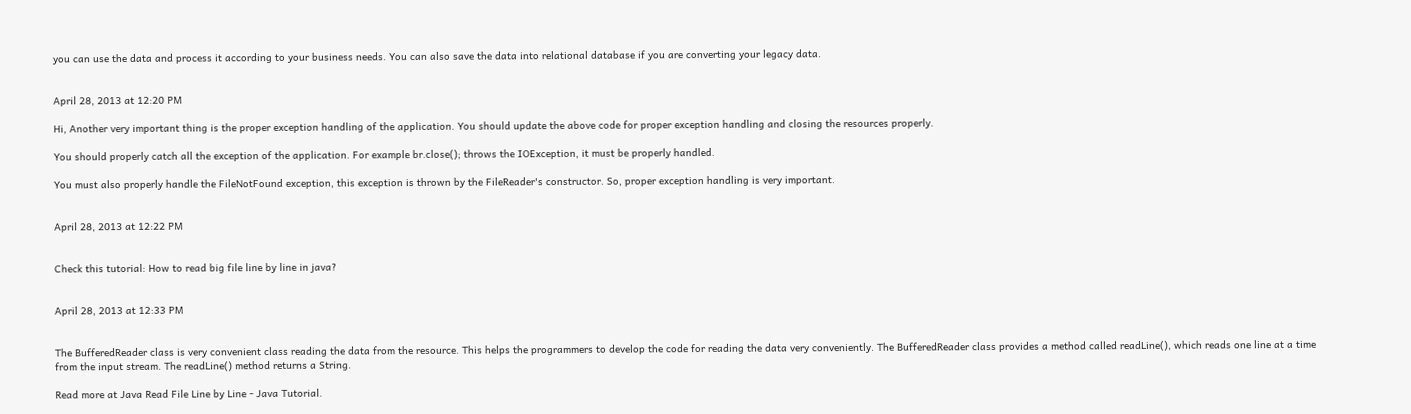you can use the data and process it according to your business needs. You can also save the data into relational database if you are converting your legacy data.


April 28, 2013 at 12:20 PM

Hi, Another very important thing is the proper exception handling of the application. You should update the above code for proper exception handling and closing the resources properly.

You should properly catch all the exception of the application. For example br.close(); throws the IOException, it must be properly handled.

You must also properly handle the FileNotFound exception, this exception is thrown by the FileReader's constructor. So, proper exception handling is very important.


April 28, 2013 at 12:22 PM


Check this tutorial: How to read big file line by line in java?


April 28, 2013 at 12:33 PM


The BufferedReader class is very convenient class reading the data from the resource. This helps the programmers to develop the code for reading the data very conveniently. The BufferedReader class provides a method called readLine(), which reads one line at a time from the input stream. The readLine() method returns a String.

Read more at Java Read File Line by Line - Java Tutorial.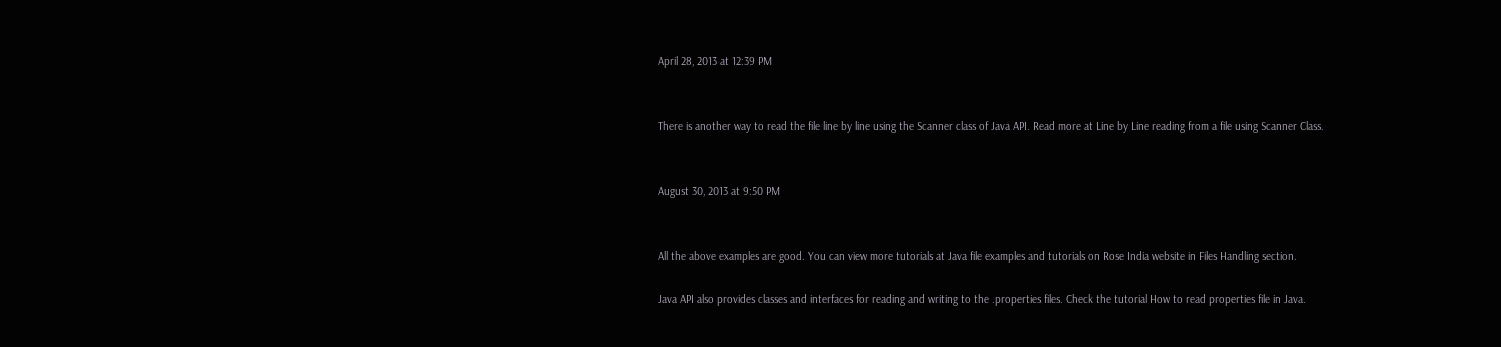April 28, 2013 at 12:39 PM


There is another way to read the file line by line using the Scanner class of Java API. Read more at Line by Line reading from a file using Scanner Class.


August 30, 2013 at 9:50 PM


All the above examples are good. You can view more tutorials at Java file examples and tutorials on Rose India website in Files Handling section.

Java API also provides classes and interfaces for reading and writing to the .properties files. Check the tutorial How to read properties file in Java.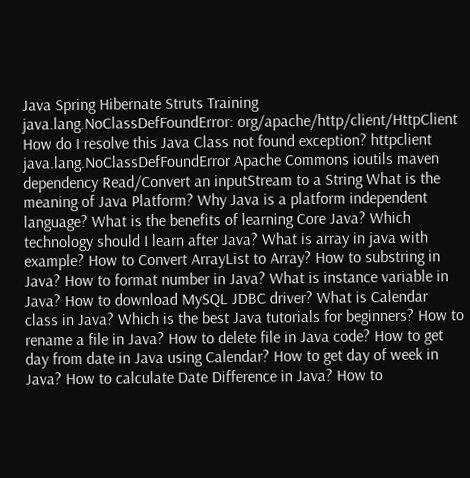Java Spring Hibernate Struts Training java.lang.NoClassDefFoundError: org/apache/http/client/HttpClient How do I resolve this Java Class not found exception? httpclient java.lang.NoClassDefFoundError Apache Commons ioutils maven dependency Read/Convert an inputStream to a String What is the meaning of Java Platform? Why Java is a platform independent language? What is the benefits of learning Core Java? Which technology should I learn after Java? What is array in java with example? How to Convert ArrayList to Array? How to substring in Java? How to format number in Java? What is instance variable in Java? How to download MySQL JDBC driver? What is Calendar class in Java? Which is the best Java tutorials for beginners? How to rename a file in Java? How to delete file in Java code? How to get day from date in Java using Calendar? How to get day of week in Java? How to calculate Date Difference in Java? How to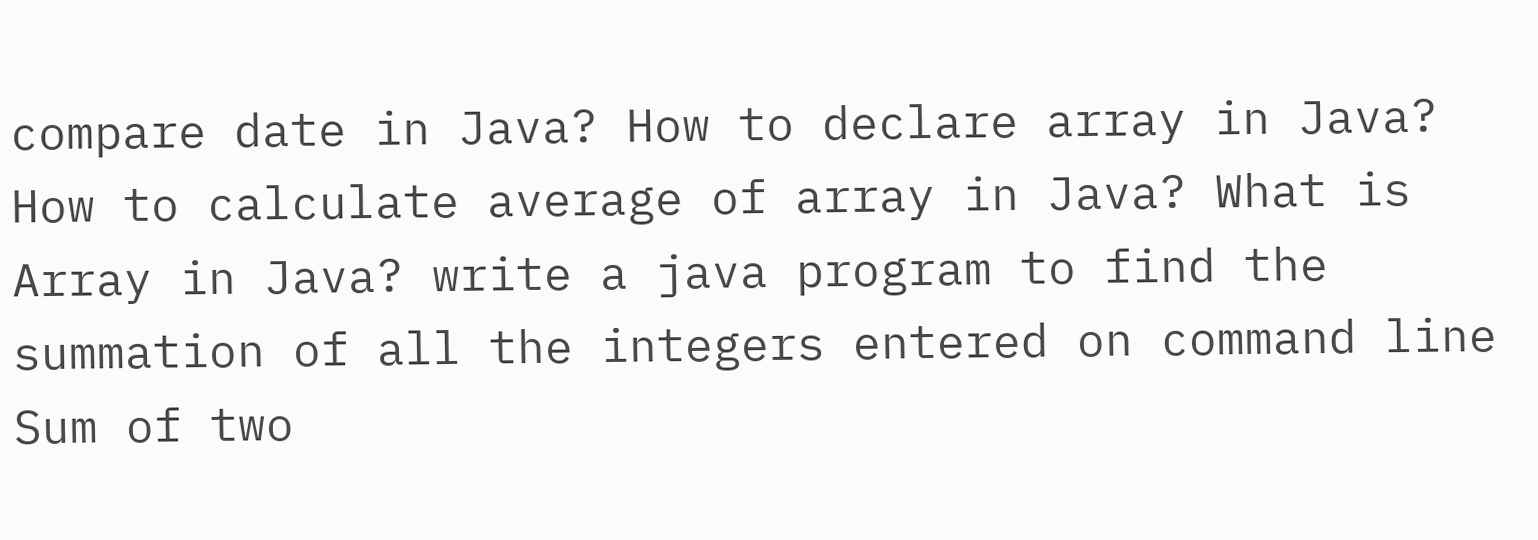compare date in Java? How to declare array in Java? How to calculate average of array in Java? What is Array in Java? write a java program to find the summation of all the integers entered on command line Sum of two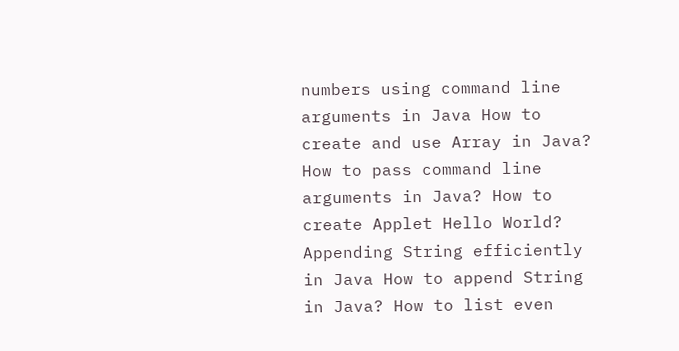numbers using command line arguments in Java How to create and use Array in Java? How to pass command line arguments in Java? How to create Applet Hello World? Appending String efficiently in Java How to append String in Java? How to list even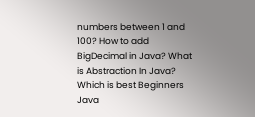numbers between 1 and 100? How to add BigDecimal in Java? What is Abstraction In Java? Which is best Beginners Java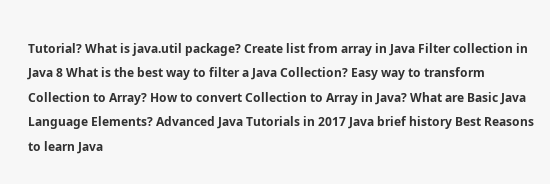Tutorial? What is java.util package? Create list from array in Java Filter collection in Java 8 What is the best way to filter a Java Collection? Easy way to transform Collection to Array? How to convert Collection to Array in Java? What are Basic Java Language Elements? Advanced Java Tutorials in 2017 Java brief history Best Reasons to learn Java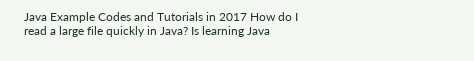Java Example Codes and Tutorials in 2017 How do I read a large file quickly in Java? Is learning Java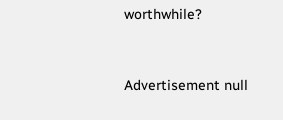worthwhile?


Advertisement null